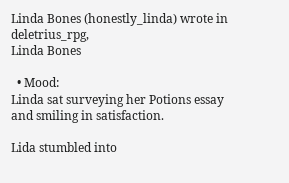Linda Bones (honestly_linda) wrote in deletrius_rpg,
Linda Bones

  • Mood:
Linda sat surveying her Potions essay and smiling in satisfaction.

Lida stumbled into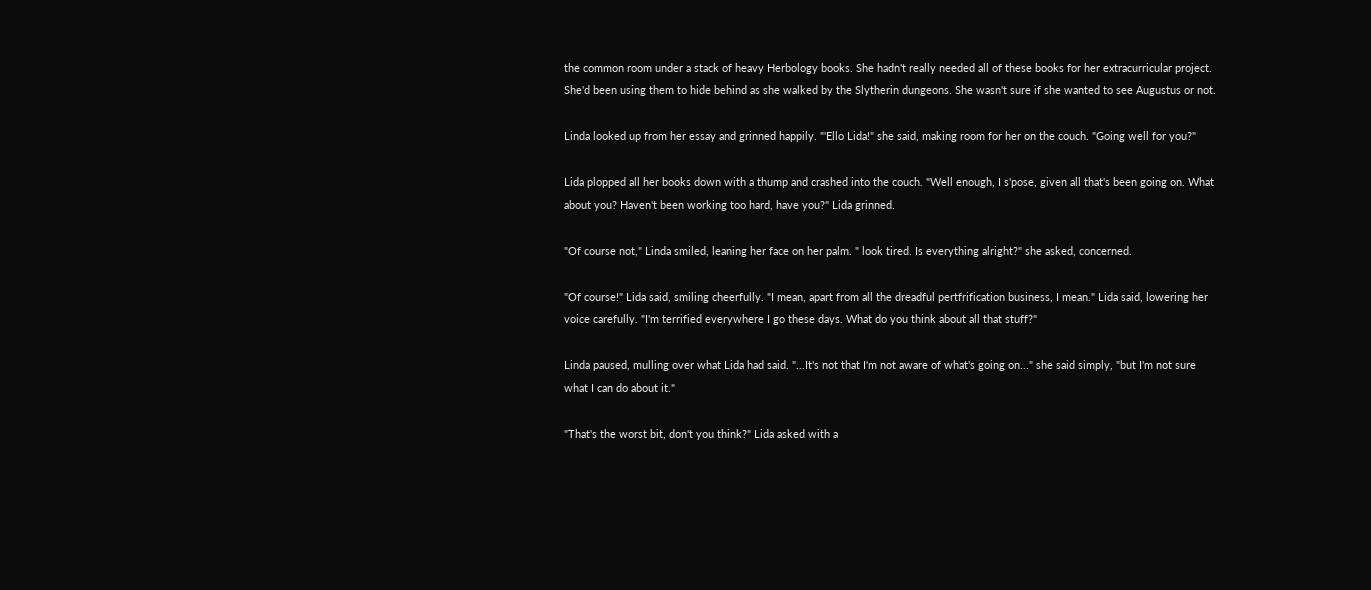the common room under a stack of heavy Herbology books. She hadn't really needed all of these books for her extracurricular project. She'd been using them to hide behind as she walked by the Slytherin dungeons. She wasn't sure if she wanted to see Augustus or not.

Linda looked up from her essay and grinned happily. "'Ello Lida!" she said, making room for her on the couch. "Going well for you?"

Lida plopped all her books down with a thump and crashed into the couch. "Well enough, I s'pose, given all that's been going on. What about you? Haven't been working too hard, have you?" Lida grinned.

"Of course not," Linda smiled, leaning her face on her palm. " look tired. Is everything alright?" she asked, concerned.

"Of course!" Lida said, smiling cheerfully. "I mean, apart from all the dreadful pertfrification business, I mean." Lida said, lowering her voice carefully. "I'm terrified everywhere I go these days. What do you think about all that stuff?"

Linda paused, mulling over what Lida had said. "...It's not that I'm not aware of what's going on..." she said simply, "but I'm not sure what I can do about it."

"That's the worst bit, don't you think?" Lida asked with a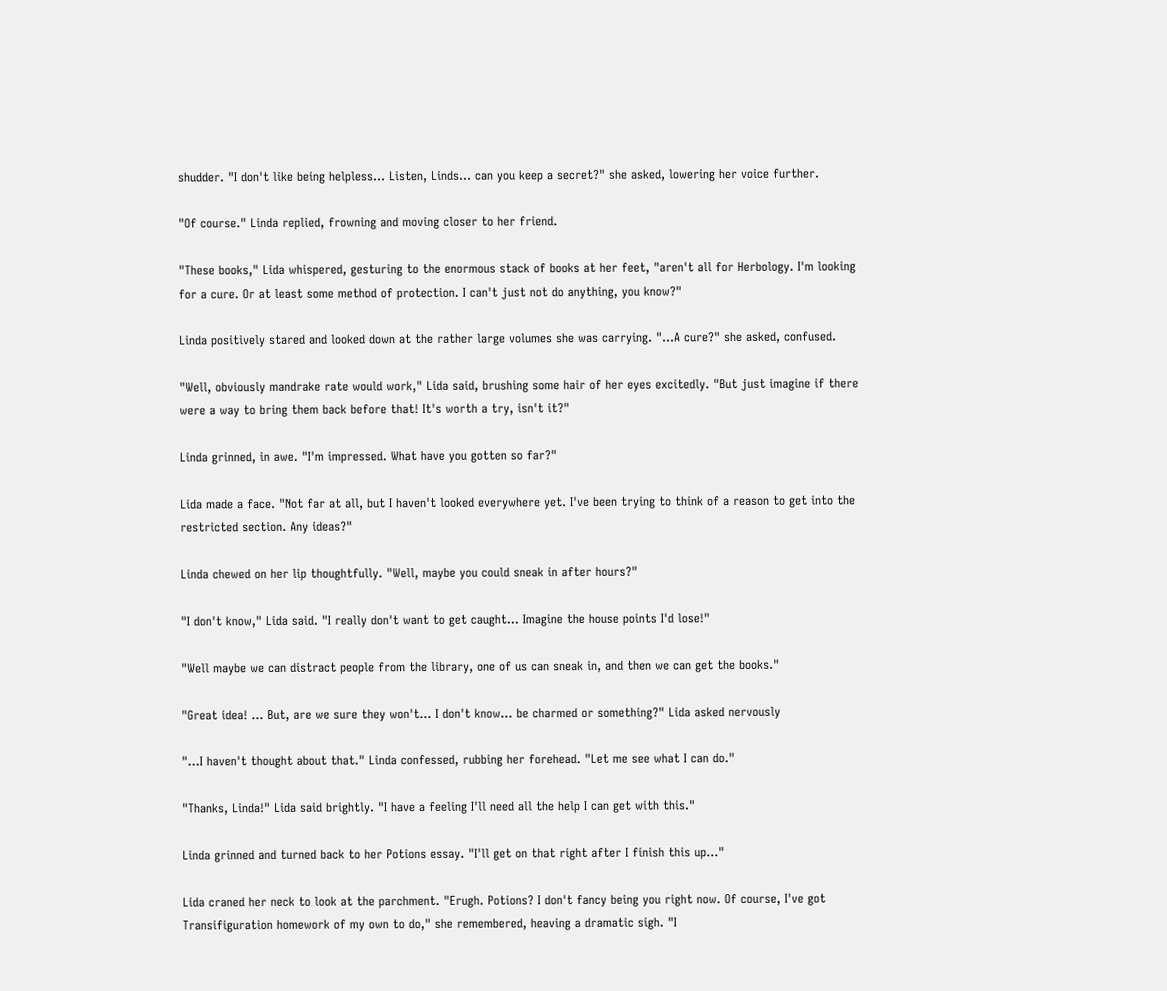shudder. "I don't like being helpless... Listen, Linds... can you keep a secret?" she asked, lowering her voice further.

"Of course." Linda replied, frowning and moving closer to her friend.

"These books," Lida whispered, gesturing to the enormous stack of books at her feet, "aren't all for Herbology. I'm looking for a cure. Or at least some method of protection. I can't just not do anything, you know?"

Linda positively stared and looked down at the rather large volumes she was carrying. "...A cure?" she asked, confused.

"Well, obviously mandrake rate would work," Lida said, brushing some hair of her eyes excitedly. "But just imagine if there were a way to bring them back before that! It's worth a try, isn't it?"

Linda grinned, in awe. "I'm impressed. What have you gotten so far?"

Lida made a face. "Not far at all, but I haven't looked everywhere yet. I've been trying to think of a reason to get into the restricted section. Any ideas?"

Linda chewed on her lip thoughtfully. "Well, maybe you could sneak in after hours?"

"I don't know," Lida said. "I really don't want to get caught... Imagine the house points I'd lose!"

"Well maybe we can distract people from the library, one of us can sneak in, and then we can get the books."

"Great idea! ... But, are we sure they won't... I don't know... be charmed or something?" Lida asked nervously

"...I haven't thought about that." Linda confessed, rubbing her forehead. "Let me see what I can do."

"Thanks, Linda!" Lida said brightly. "I have a feeling I'll need all the help I can get with this."

Linda grinned and turned back to her Potions essay. "I'll get on that right after I finish this up..."

Lida craned her neck to look at the parchment. "Erugh. Potions? I don't fancy being you right now. Of course, I've got Transifiguration homework of my own to do," she remembered, heaving a dramatic sigh. "I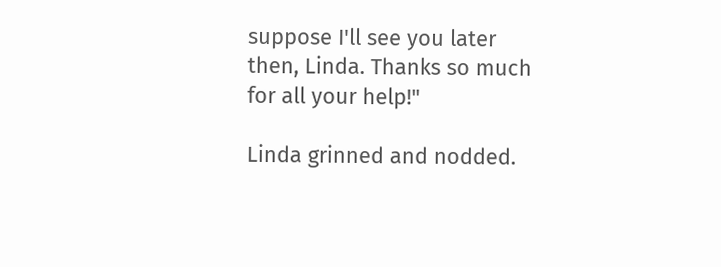suppose I'll see you later then, Linda. Thanks so much for all your help!"

Linda grinned and nodded.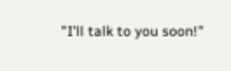"I'll talk to you soon!"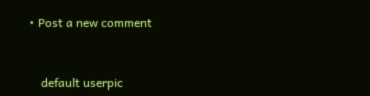• Post a new comment


    default userpic